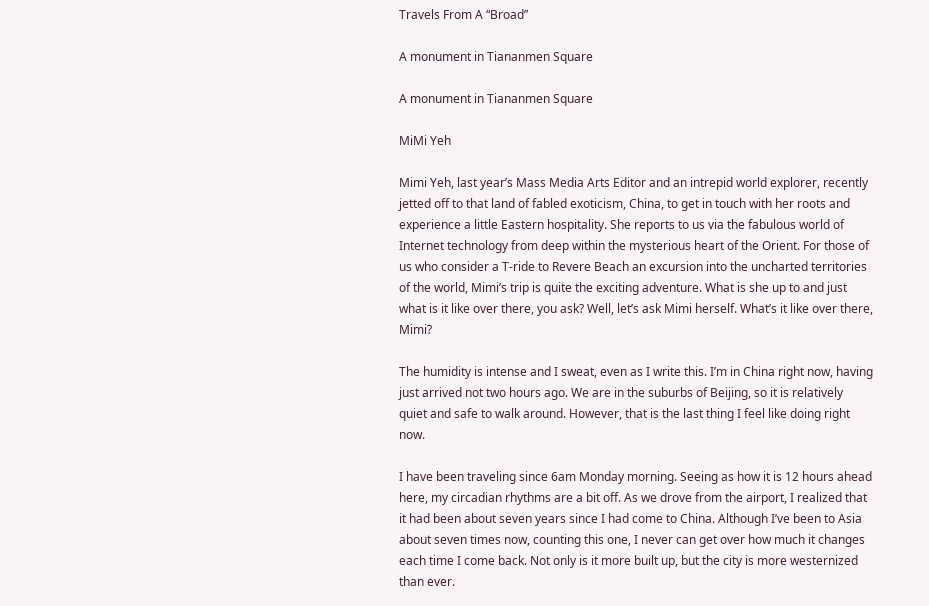Travels From A “Broad”

A monument in Tiananmen Square

A monument in Tiananmen Square

MiMi Yeh

Mimi Yeh, last year’s Mass Media Arts Editor and an intrepid world explorer, recently jetted off to that land of fabled exoticism, China, to get in touch with her roots and experience a little Eastern hospitality. She reports to us via the fabulous world of Internet technology from deep within the mysterious heart of the Orient. For those of us who consider a T-ride to Revere Beach an excursion into the uncharted territories of the world, Mimi’s trip is quite the exciting adventure. What is she up to and just what is it like over there, you ask? Well, let’s ask Mimi herself. What’s it like over there, Mimi?

The humidity is intense and I sweat, even as I write this. I’m in China right now, having just arrived not two hours ago. We are in the suburbs of Beijing, so it is relatively quiet and safe to walk around. However, that is the last thing I feel like doing right now.

I have been traveling since 6am Monday morning. Seeing as how it is 12 hours ahead here, my circadian rhythms are a bit off. As we drove from the airport, I realized that it had been about seven years since I had come to China. Although I’ve been to Asia about seven times now, counting this one, I never can get over how much it changes each time I come back. Not only is it more built up, but the city is more westernized than ever.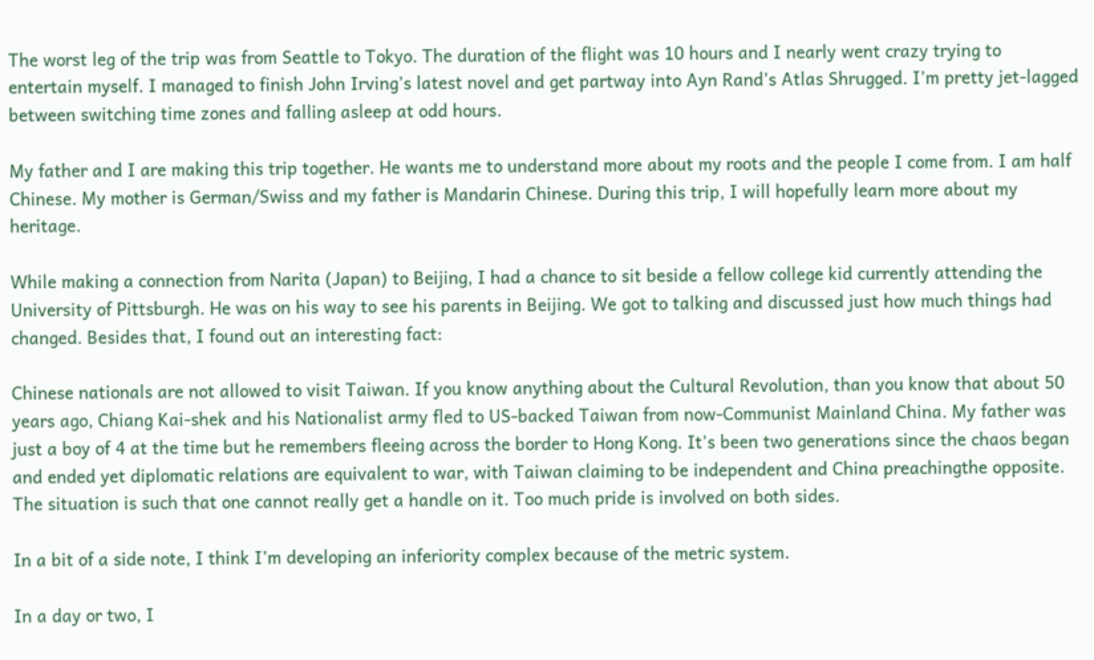The worst leg of the trip was from Seattle to Tokyo. The duration of the flight was 10 hours and I nearly went crazy trying to entertain myself. I managed to finish John Irving’s latest novel and get partway into Ayn Rand’s Atlas Shrugged. I’m pretty jet-lagged between switching time zones and falling asleep at odd hours.

My father and I are making this trip together. He wants me to understand more about my roots and the people I come from. I am half Chinese. My mother is German/Swiss and my father is Mandarin Chinese. During this trip, I will hopefully learn more about my heritage.

While making a connection from Narita (Japan) to Beijing, I had a chance to sit beside a fellow college kid currently attending the University of Pittsburgh. He was on his way to see his parents in Beijing. We got to talking and discussed just how much things had changed. Besides that, I found out an interesting fact:

Chinese nationals are not allowed to visit Taiwan. If you know anything about the Cultural Revolution, than you know that about 50 years ago, Chiang Kai-shek and his Nationalist army fled to US-backed Taiwan from now-Communist Mainland China. My father was just a boy of 4 at the time but he remembers fleeing across the border to Hong Kong. It’s been two generations since the chaos began and ended yet diplomatic relations are equivalent to war, with Taiwan claiming to be independent and China preachingthe opposite. The situation is such that one cannot really get a handle on it. Too much pride is involved on both sides.

In a bit of a side note, I think I’m developing an inferiority complex because of the metric system.

In a day or two, I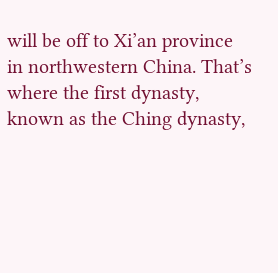will be off to Xi’an province in northwestern China. That’s where the first dynasty, known as the Ching dynasty,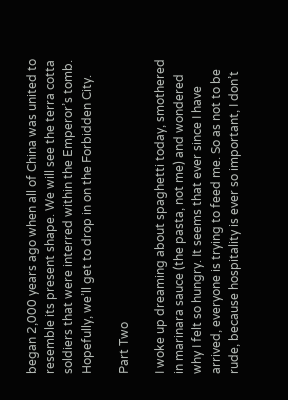began 2,000 years ago when all of China was united to resemble its present shape. We will see the terra cotta soldiers that were interred within the Emperor’s tomb. Hopefully, we’ll get to drop in on the Forbidden City.

Part Two

I woke up dreaming about spaghetti today, smothered in marinara sauce (the pasta, not me) and wondered why I felt so hungry. It seems that ever since I have arrived, everyone is trying to feed me. So as not to be rude, because hospitality is ever so important, I don’t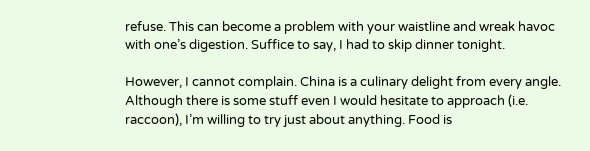refuse. This can become a problem with your waistline and wreak havoc with one’s digestion. Suffice to say, I had to skip dinner tonight.

However, I cannot complain. China is a culinary delight from every angle. Although there is some stuff even I would hesitate to approach (i.e. raccoon), I’m willing to try just about anything. Food is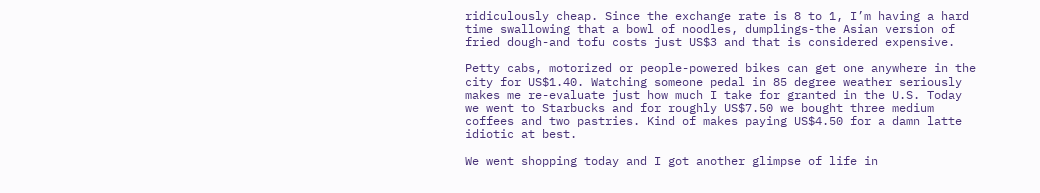ridiculously cheap. Since the exchange rate is 8 to 1, I’m having a hard time swallowing that a bowl of noodles, dumplings-the Asian version of fried dough-and tofu costs just US$3 and that is considered expensive.

Petty cabs, motorized or people-powered bikes can get one anywhere in the city for US$1.40. Watching someone pedal in 85 degree weather seriously makes me re-evaluate just how much I take for granted in the U.S. Today we went to Starbucks and for roughly US$7.50 we bought three medium coffees and two pastries. Kind of makes paying US$4.50 for a damn latte idiotic at best.

We went shopping today and I got another glimpse of life in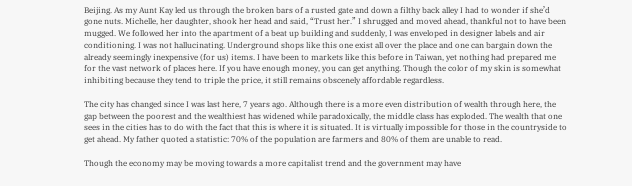Beijing. As my Aunt Kay led us through the broken bars of a rusted gate and down a filthy back alley I had to wonder if she’d gone nuts. Michelle, her daughter, shook her head and said, “Trust her.” I shrugged and moved ahead, thankful not to have been mugged. We followed her into the apartment of a beat up building and suddenly, I was enveloped in designer labels and air conditioning. I was not hallucinating. Underground shops like this one exist all over the place and one can bargain down the already seemingly inexpensive (for us) items. I have been to markets like this before in Taiwan, yet nothing had prepared me for the vast network of places here. If you have enough money, you can get anything. Though the color of my skin is somewhat inhibiting because they tend to triple the price, it still remains obscenely affordable regardless.

The city has changed since I was last here, 7 years ago. Although there is a more even distribution of wealth through here, the gap between the poorest and the wealthiest has widened while paradoxically, the middle class has exploded. The wealth that one sees in the cities has to do with the fact that this is where it is situated. It is virtually impossible for those in the countryside to get ahead. My father quoted a statistic: 70% of the population are farmers and 80% of them are unable to read.

Though the economy may be moving towards a more capitalist trend and the government may have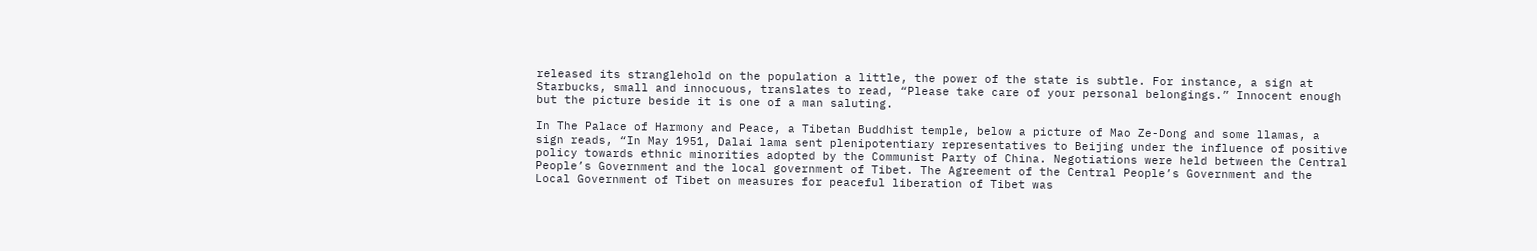released its stranglehold on the population a little, the power of the state is subtle. For instance, a sign at Starbucks, small and innocuous, translates to read, “Please take care of your personal belongings.” Innocent enough but the picture beside it is one of a man saluting.

In The Palace of Harmony and Peace, a Tibetan Buddhist temple, below a picture of Mao Ze-Dong and some llamas, a sign reads, “In May 1951, Dalai lama sent plenipotentiary representatives to Beijing under the influence of positive policy towards ethnic minorities adopted by the Communist Party of China. Negotiations were held between the Central People’s Government and the local government of Tibet. The Agreement of the Central People’s Government and the Local Government of Tibet on measures for peaceful liberation of Tibet was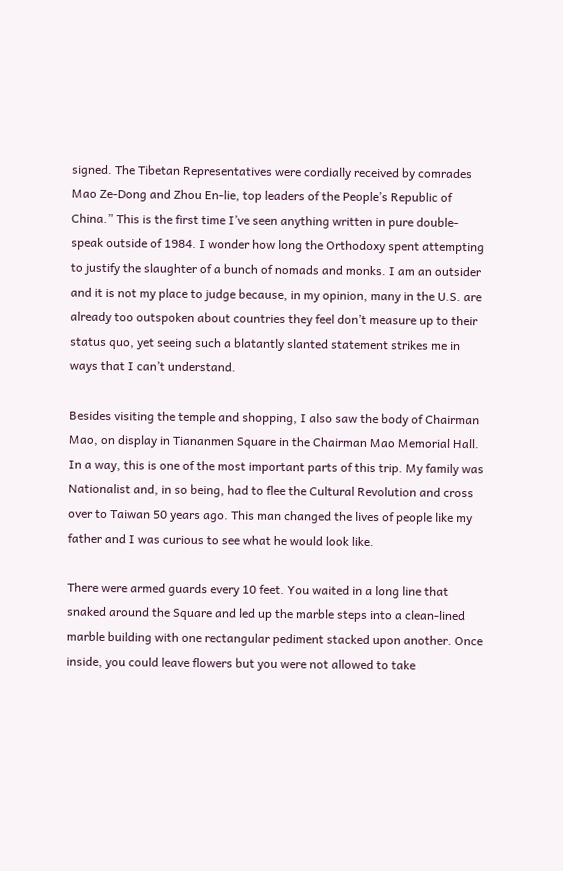signed. The Tibetan Representatives were cordially received by comrades Mao Ze-Dong and Zhou En-lie, top leaders of the People’s Republic of China.” This is the first time I’ve seen anything written in pure double-speak outside of 1984. I wonder how long the Orthodoxy spent attempting to justify the slaughter of a bunch of nomads and monks. I am an outsider and it is not my place to judge because, in my opinion, many in the U.S. are already too outspoken about countries they feel don’t measure up to their status quo, yet seeing such a blatantly slanted statement strikes me in ways that I can’t understand.

Besides visiting the temple and shopping, I also saw the body of Chairman Mao, on display in Tiananmen Square in the Chairman Mao Memorial Hall. In a way, this is one of the most important parts of this trip. My family was Nationalist and, in so being, had to flee the Cultural Revolution and cross over to Taiwan 50 years ago. This man changed the lives of people like my father and I was curious to see what he would look like.

There were armed guards every 10 feet. You waited in a long line that snaked around the Square and led up the marble steps into a clean-lined marble building with one rectangular pediment stacked upon another. Once inside, you could leave flowers but you were not allowed to take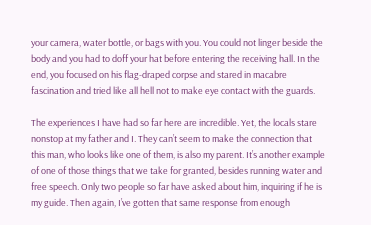your camera, water bottle, or bags with you. You could not linger beside the body and you had to doff your hat before entering the receiving hall. In the end, you focused on his flag-draped corpse and stared in macabre fascination and tried like all hell not to make eye contact with the guards.

The experiences I have had so far here are incredible. Yet, the locals stare nonstop at my father and I. They can’t seem to make the connection that this man, who looks like one of them, is also my parent. It’s another example of one of those things that we take for granted, besides running water and free speech. Only two people so far have asked about him, inquiring if he is my guide. Then again, I’ve gotten that same response from enough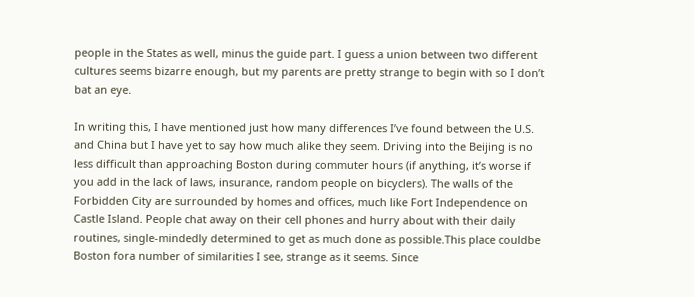people in the States as well, minus the guide part. I guess a union between two different cultures seems bizarre enough, but my parents are pretty strange to begin with so I don’t bat an eye.

In writing this, I have mentioned just how many differences I’ve found between the U.S. and China but I have yet to say how much alike they seem. Driving into the Beijing is no less difficult than approaching Boston during commuter hours (if anything, it’s worse if you add in the lack of laws, insurance, random people on bicyclers). The walls of the Forbidden City are surrounded by homes and offices, much like Fort Independence on Castle Island. People chat away on their cell phones and hurry about with their daily routines, single-mindedly determined to get as much done as possible.This place couldbe Boston fora number of similarities I see, strange as it seems. Since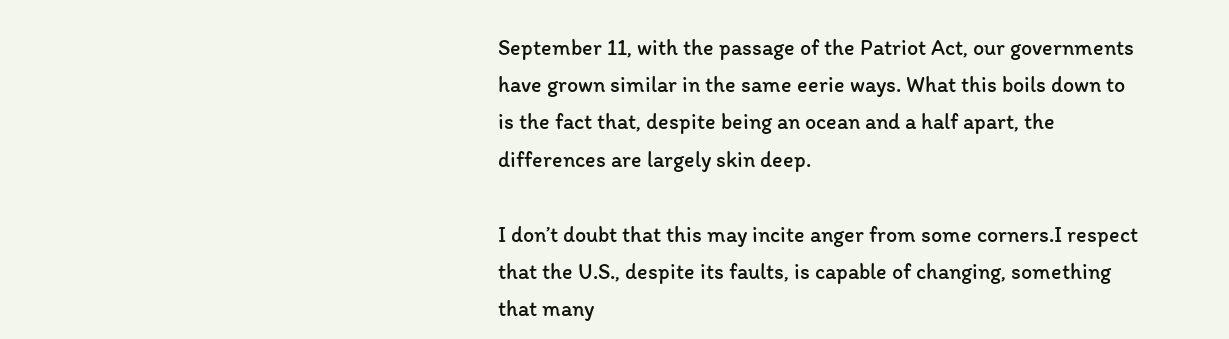September 11, with the passage of the Patriot Act, our governments have grown similar in the same eerie ways. What this boils down to is the fact that, despite being an ocean and a half apart, the differences are largely skin deep.

I don’t doubt that this may incite anger from some corners.I respect that the U.S., despite its faults, is capable of changing, something that many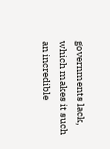governments lack, which makes it such an incredible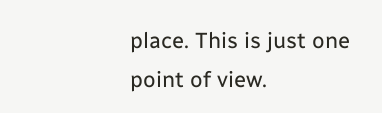place. This is just one point of view.